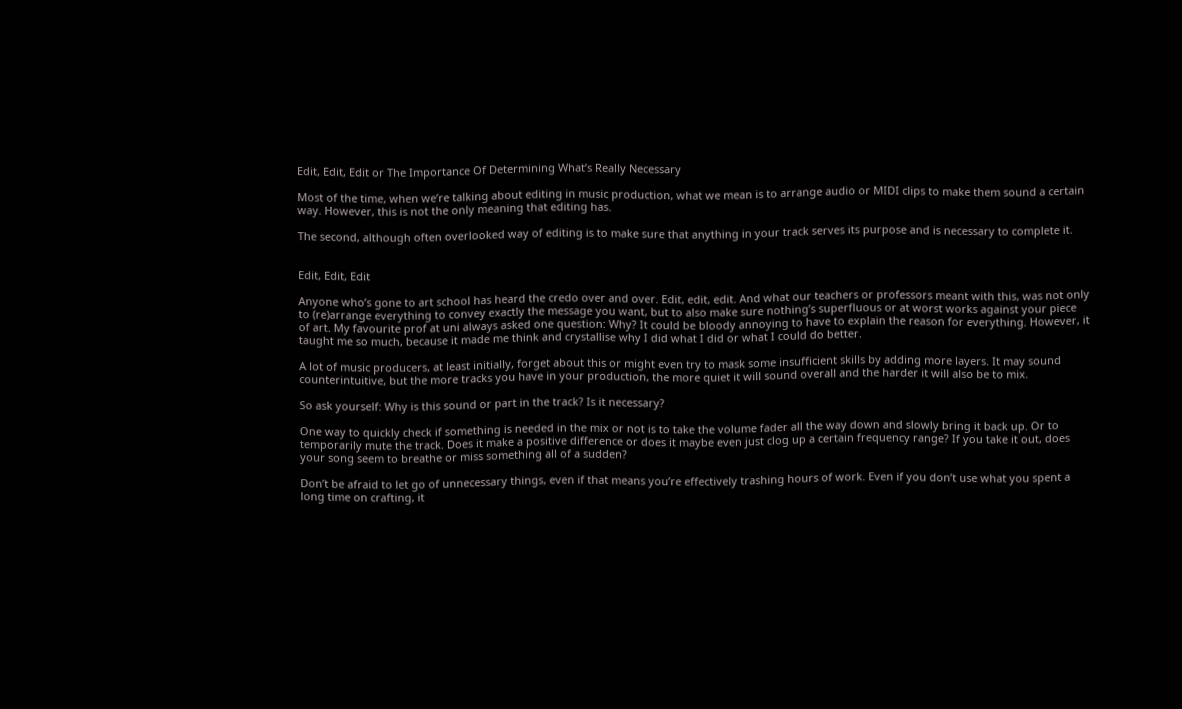Edit, Edit, Edit or The Importance Of Determining What’s Really Necessary

Most of the time, when we’re talking about editing in music production, what we mean is to arrange audio or MIDI clips to make them sound a certain way. However, this is not the only meaning that editing has.

The second, although often overlooked way of editing is to make sure that anything in your track serves its purpose and is necessary to complete it.


Edit, Edit, Edit

Anyone who’s gone to art school has heard the credo over and over. Edit, edit, edit. And what our teachers or professors meant with this, was not only to (re)arrange everything to convey exactly the message you want, but to also make sure nothing’s superfluous or at worst works against your piece of art. My favourite prof at uni always asked one question: Why? It could be bloody annoying to have to explain the reason for everything. However, it taught me so much, because it made me think and crystallise why I did what I did or what I could do better.

A lot of music producers, at least initially, forget about this or might even try to mask some insufficient skills by adding more layers. It may sound counterintuitive, but the more tracks you have in your production, the more quiet it will sound overall and the harder it will also be to mix.

So ask yourself: Why is this sound or part in the track? Is it necessary?

One way to quickly check if something is needed in the mix or not is to take the volume fader all the way down and slowly bring it back up. Or to temporarily mute the track. Does it make a positive difference or does it maybe even just clog up a certain frequency range? If you take it out, does your song seem to breathe or miss something all of a sudden?

Don’t be afraid to let go of unnecessary things, even if that means you’re effectively trashing hours of work. Even if you don’t use what you spent a long time on crafting, it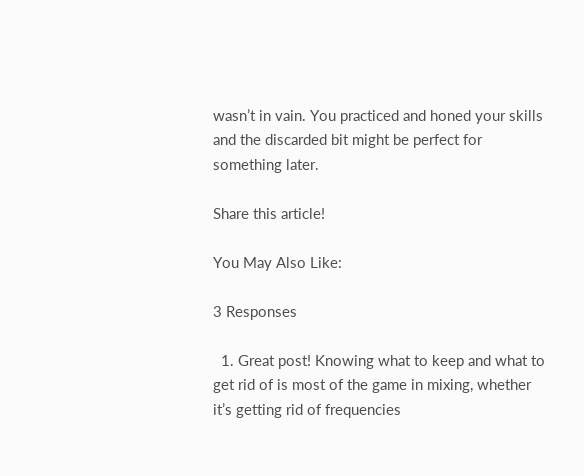wasn’t in vain. You practiced and honed your skills and the discarded bit might be perfect for something later.

Share this article!

You May Also Like:

3 Responses

  1. Great post! Knowing what to keep and what to get rid of is most of the game in mixing, whether it’s getting rid of frequencies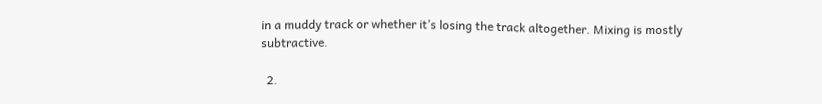in a muddy track or whether it’s losing the track altogether. Mixing is mostly subtractive.

  2.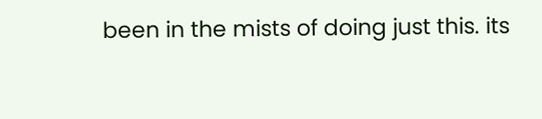been in the mists of doing just this. its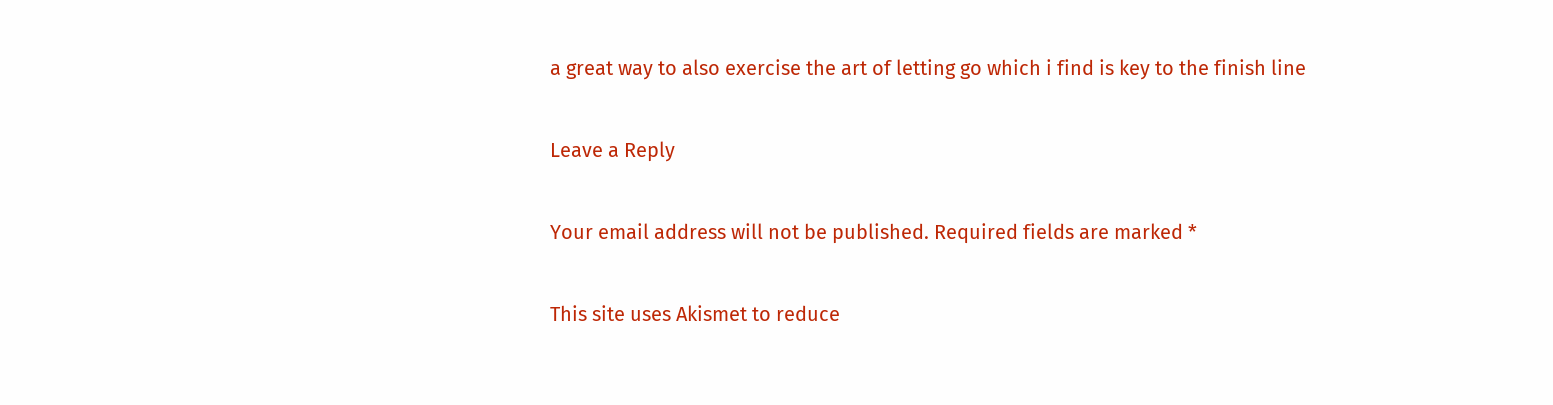a great way to also exercise the art of letting go which i find is key to the finish line

Leave a Reply

Your email address will not be published. Required fields are marked *

This site uses Akismet to reduce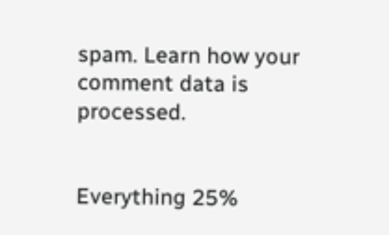spam. Learn how your comment data is processed.


Everything 25%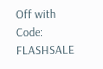Off with Code: FLASHSALE